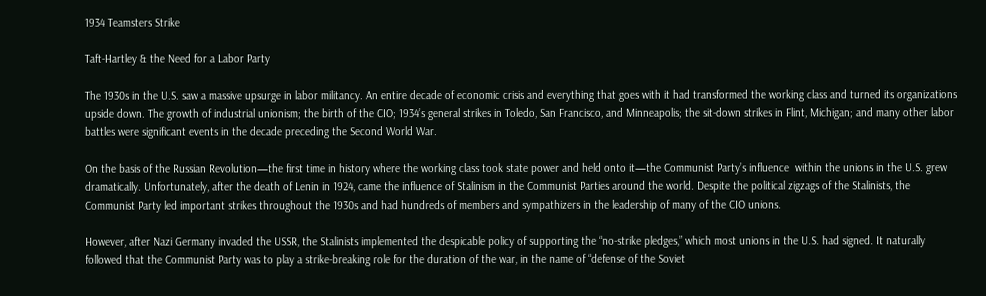1934 Teamsters Strike

Taft-Hartley & the Need for a Labor Party

The 1930s in the U.S. saw a massive upsurge in labor militancy. An entire decade of economic crisis and everything that goes with it had transformed the working class and turned its organizations upside down. The growth of industrial unionism; the birth of the CIO; 1934’s general strikes in Toledo, San Francisco, and Minneapolis; the sit-down strikes in Flint, Michigan; and many other labor battles were significant events in the decade preceding the Second World War.

On the basis of the Russian Revolution—the first time in history where the working class took state power and held onto it—the Communist Party’s influence  within the unions in the U.S. grew dramatically. Unfortunately, after the death of Lenin in 1924, came the influence of Stalinism in the Communist Parties around the world. Despite the political zigzags of the Stalinists, the Communist Party led important strikes throughout the 1930s and had hundreds of members and sympathizers in the leadership of many of the CIO unions.

However, after Nazi Germany invaded the USSR, the Stalinists implemented the despicable policy of supporting the “no-strike pledges,” which most unions in the U.S. had signed. It naturally followed that the Communist Party was to play a strike-breaking role for the duration of the war, in the name of “defense of the Soviet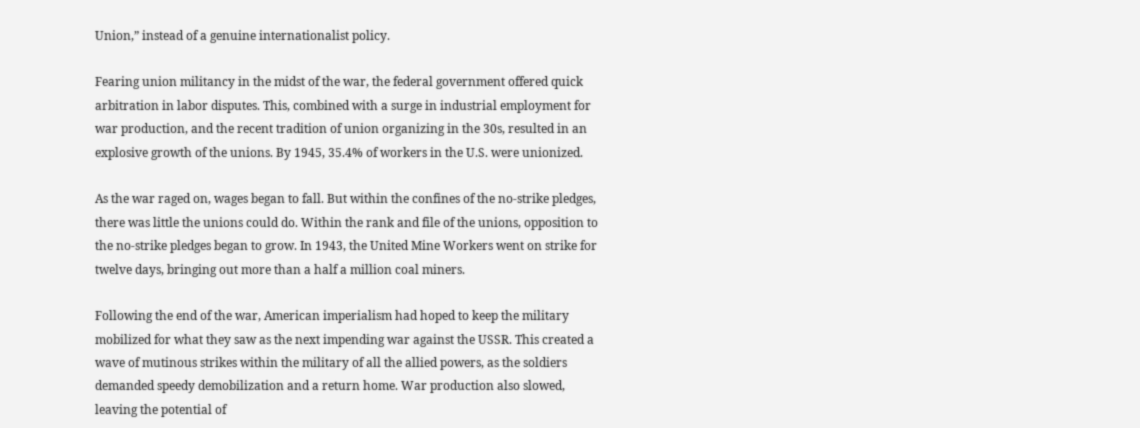Union,” instead of a genuine internationalist policy.

Fearing union militancy in the midst of the war, the federal government offered quick arbitration in labor disputes. This, combined with a surge in industrial employment for war production, and the recent tradition of union organizing in the 30s, resulted in an explosive growth of the unions. By 1945, 35.4% of workers in the U.S. were unionized.

As the war raged on, wages began to fall. But within the confines of the no-strike pledges, there was little the unions could do. Within the rank and file of the unions, opposition to the no-strike pledges began to grow. In 1943, the United Mine Workers went on strike for twelve days, bringing out more than a half a million coal miners.

Following the end of the war, American imperialism had hoped to keep the military mobilized for what they saw as the next impending war against the USSR. This created a wave of mutinous strikes within the military of all the allied powers, as the soldiers demanded speedy demobilization and a return home. War production also slowed, leaving the potential of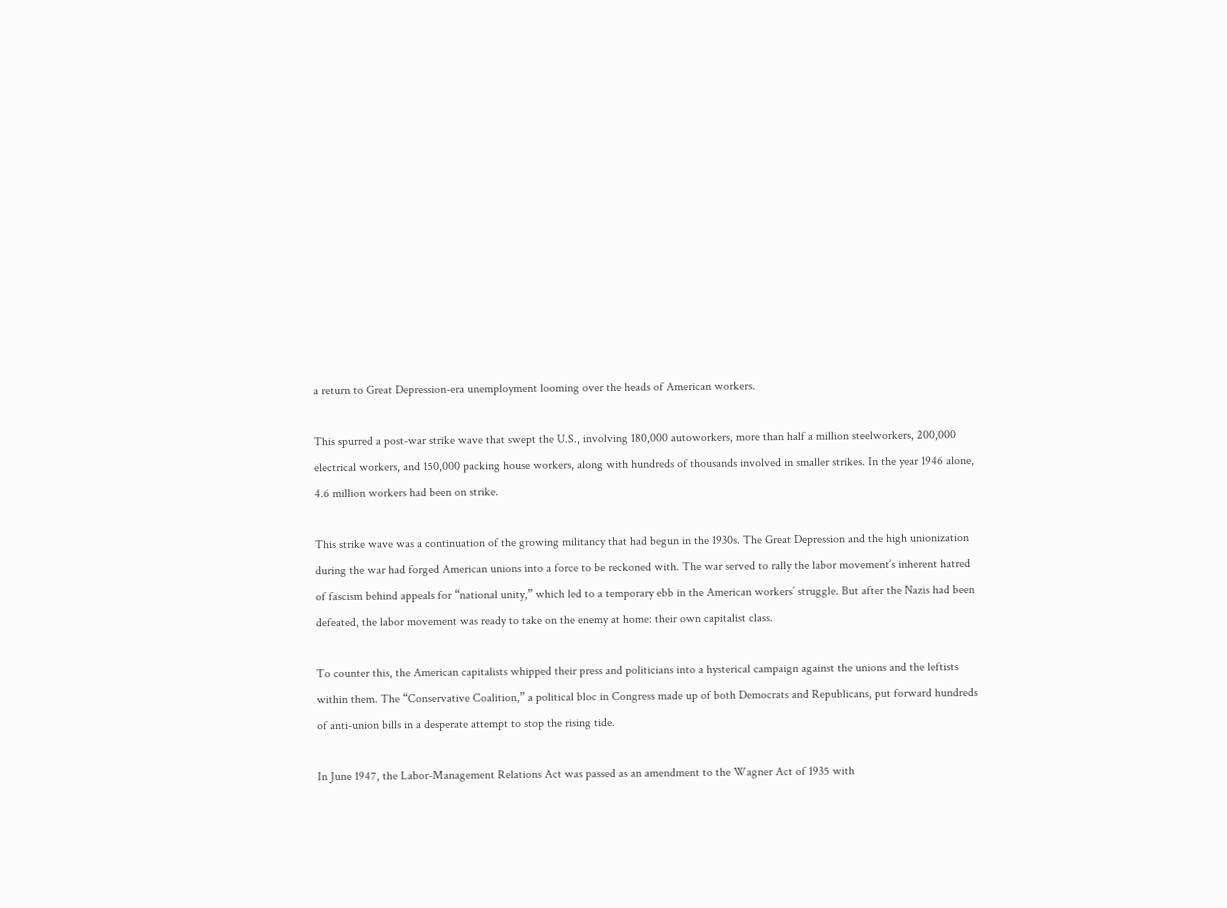a return to Great Depression-era unemployment looming over the heads of American workers.

This spurred a post-war strike wave that swept the U.S., involving 180,000 autoworkers, more than half a million steelworkers, 200,000 electrical workers, and 150,000 packing house workers, along with hundreds of thousands involved in smaller strikes. In the year 1946 alone, 4.6 million workers had been on strike.

This strike wave was a continuation of the growing militancy that had begun in the 1930s. The Great Depression and the high unionization during the war had forged American unions into a force to be reckoned with. The war served to rally the labor movement’s inherent hatred of fascism behind appeals for “national unity,” which led to a temporary ebb in the American workers’ struggle. But after the Nazis had been defeated, the labor movement was ready to take on the enemy at home: their own capitalist class.

To counter this, the American capitalists whipped their press and politicians into a hysterical campaign against the unions and the leftists within them. The “Conservative Coalition,” a political bloc in Congress made up of both Democrats and Republicans, put forward hundreds of anti-union bills in a desperate attempt to stop the rising tide.

In June 1947, the Labor-Management Relations Act was passed as an amendment to the Wagner Act of 1935 with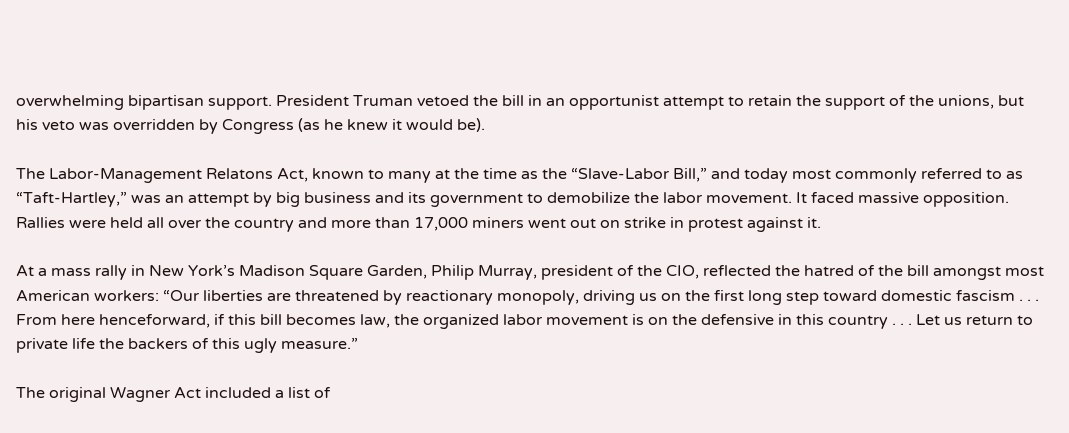overwhelming bipartisan support. President Truman vetoed the bill in an opportunist attempt to retain the support of the unions, but his veto was overridden by Congress (as he knew it would be).

The Labor-Management Relatons Act, known to many at the time as the “Slave-Labor Bill,” and today most commonly referred to as “Taft-Hartley,” was an attempt by big business and its government to demobilize the labor movement. It faced massive opposition. Rallies were held all over the country and more than 17,000 miners went out on strike in protest against it.

At a mass rally in New York’s Madison Square Garden, Philip Murray, president of the CIO, reflected the hatred of the bill amongst most American workers: “Our liberties are threatened by reactionary monopoly, driving us on the first long step toward domestic fascism . . . From here henceforward, if this bill becomes law, the organized labor movement is on the defensive in this country . . . Let us return to private life the backers of this ugly measure.”

The original Wagner Act included a list of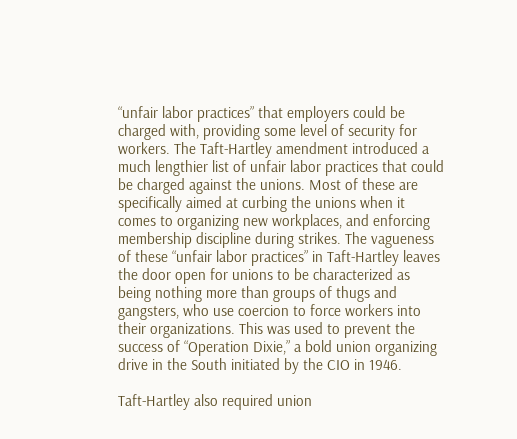“unfair labor practices” that employers could be charged with, providing some level of security for workers. The Taft-Hartley amendment introduced a much lengthier list of unfair labor practices that could be charged against the unions. Most of these are specifically aimed at curbing the unions when it comes to organizing new workplaces, and enforcing membership discipline during strikes. The vagueness of these “unfair labor practices” in Taft-Hartley leaves the door open for unions to be characterized as being nothing more than groups of thugs and gangsters, who use coercion to force workers into their organizations. This was used to prevent the success of “Operation Dixie,” a bold union organizing drive in the South initiated by the CIO in 1946.

Taft-Hartley also required union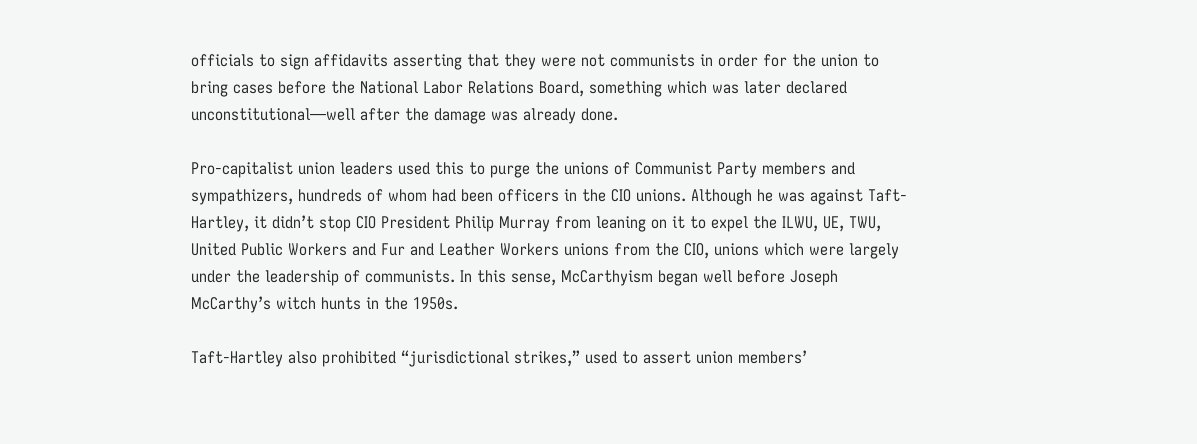officials to sign affidavits asserting that they were not communists in order for the union to bring cases before the National Labor Relations Board, something which was later declared unconstitutional—well after the damage was already done.

Pro-capitalist union leaders used this to purge the unions of Communist Party members and sympathizers, hundreds of whom had been officers in the CIO unions. Although he was against Taft-Hartley, it didn’t stop CIO President Philip Murray from leaning on it to expel the ILWU, UE, TWU, United Public Workers and Fur and Leather Workers unions from the CIO, unions which were largely under the leadership of communists. In this sense, McCarthyism began well before Joseph McCarthy’s witch hunts in the 1950s.

Taft-Hartley also prohibited “jurisdictional strikes,” used to assert union members’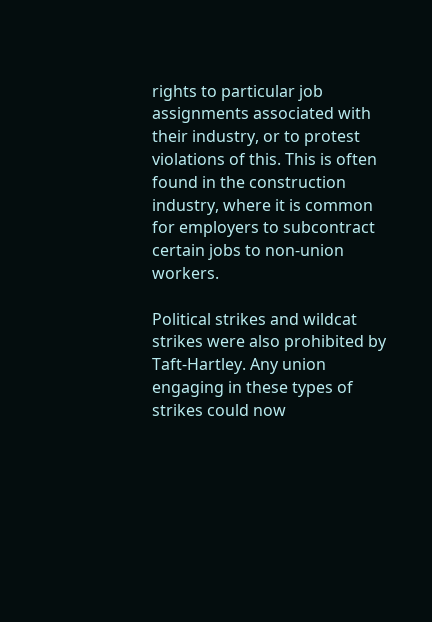rights to particular job assignments associated with their industry, or to protest violations of this. This is often found in the construction industry, where it is common for employers to subcontract certain jobs to non-union workers.

Political strikes and wildcat strikes were also prohibited by Taft-Hartley. Any union engaging in these types of strikes could now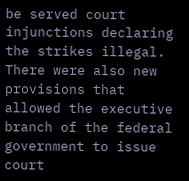be served court injunctions declaring the strikes illegal. There were also new provisions that allowed the executive branch of the federal government to issue court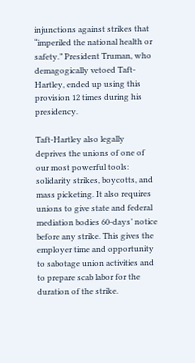injunctions against strikes that “imperiled the national health or safety.” President Truman, who demagogically vetoed Taft-Hartley, ended up using this provision 12 times during his presidency.

Taft-Hartley also legally deprives the unions of one of our most powerful tools: solidarity strikes, boycotts, and mass picketing. It also requires unions to give state and federal mediation bodies 60-days’ notice before any strike. This gives the employer time and opportunity to sabotage union activities and to prepare scab labor for the duration of the strike.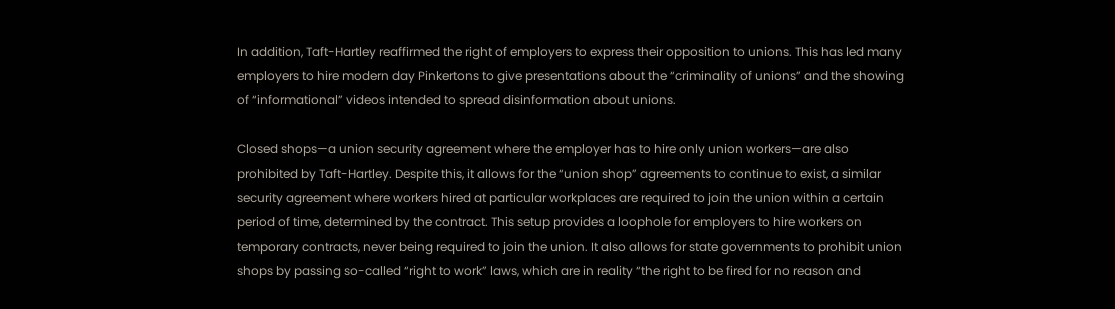In addition, Taft-Hartley reaffirmed the right of employers to express their opposition to unions. This has led many employers to hire modern day Pinkertons to give presentations about the “criminality of unions” and the showing of “informational” videos intended to spread disinformation about unions.

Closed shops—a union security agreement where the employer has to hire only union workers—are also prohibited by Taft-Hartley. Despite this, it allows for the “union shop” agreements to continue to exist, a similar security agreement where workers hired at particular workplaces are required to join the union within a certain period of time, determined by the contract. This setup provides a loophole for employers to hire workers on temporary contracts, never being required to join the union. It also allows for state governments to prohibit union shops by passing so-called “right to work” laws, which are in reality “the right to be fired for no reason and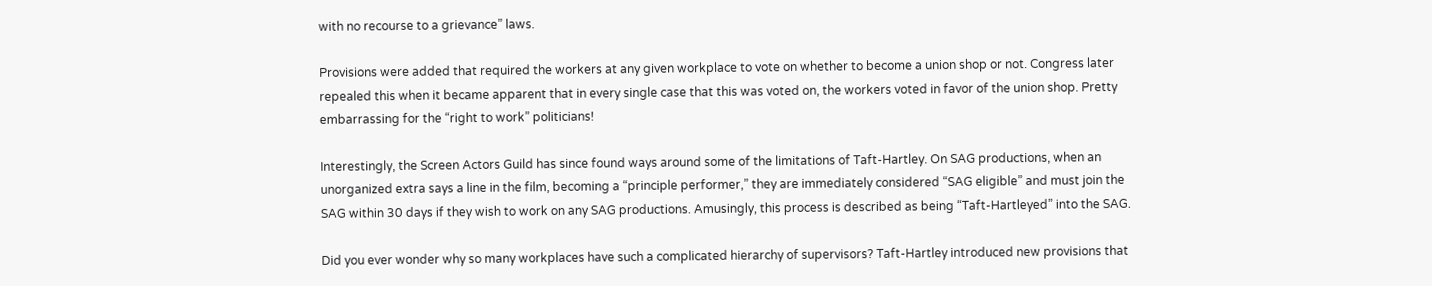with no recourse to a grievance” laws.

Provisions were added that required the workers at any given workplace to vote on whether to become a union shop or not. Congress later repealed this when it became apparent that in every single case that this was voted on, the workers voted in favor of the union shop. Pretty embarrassing for the “right to work” politicians!

Interestingly, the Screen Actors Guild has since found ways around some of the limitations of Taft-Hartley. On SAG productions, when an unorganized extra says a line in the film, becoming a “principle performer,” they are immediately considered “SAG eligible” and must join the SAG within 30 days if they wish to work on any SAG productions. Amusingly, this process is described as being “Taft-Hartleyed” into the SAG.

Did you ever wonder why so many workplaces have such a complicated hierarchy of supervisors? Taft-Hartley introduced new provisions that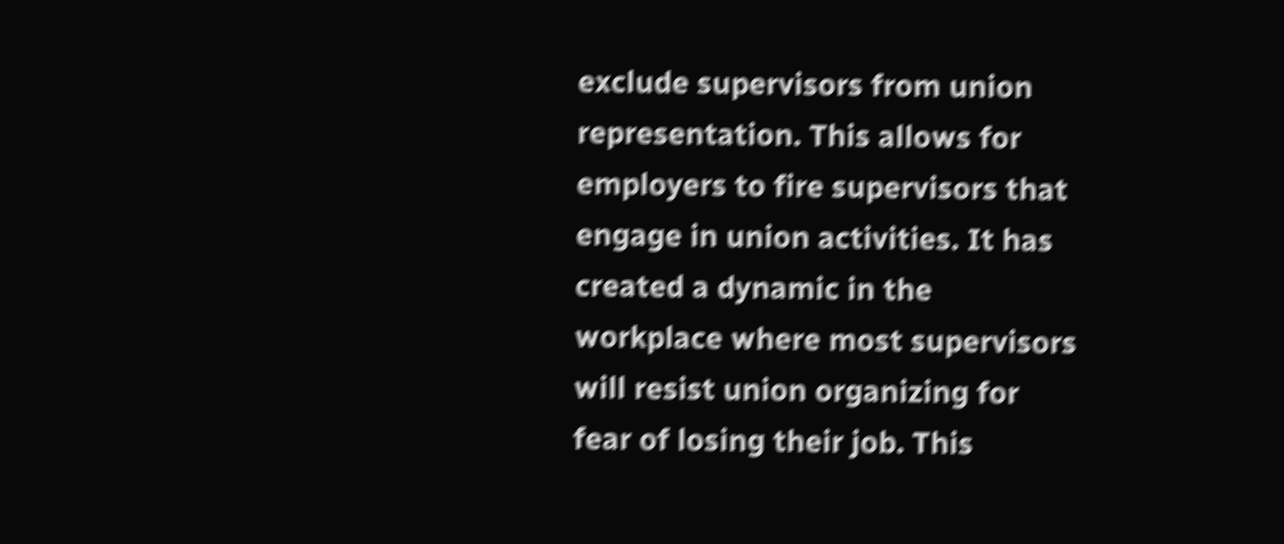exclude supervisors from union representation. This allows for employers to fire supervisors that engage in union activities. It has created a dynamic in the workplace where most supervisors will resist union organizing for fear of losing their job. This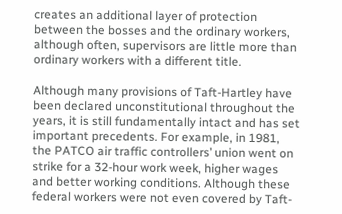creates an additional layer of protection between the bosses and the ordinary workers, although often, supervisors are little more than ordinary workers with a different title.

Although many provisions of Taft-Hartley have been declared unconstitutional throughout the years, it is still fundamentally intact and has set important precedents. For example, in 1981, the PATCO air traffic controllers’ union went on strike for a 32-hour work week, higher wages and better working conditions. Although these federal workers were not even covered by Taft-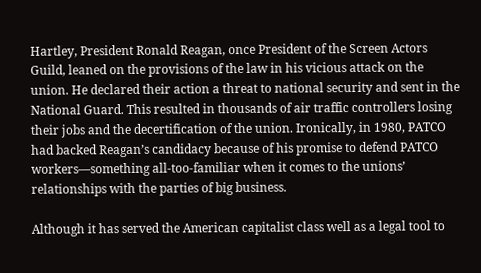Hartley, President Ronald Reagan, once President of the Screen Actors Guild, leaned on the provisions of the law in his vicious attack on the union. He declared their action a threat to national security and sent in the National Guard. This resulted in thousands of air traffic controllers losing their jobs and the decertification of the union. Ironically, in 1980, PATCO had backed Reagan’s candidacy because of his promise to defend PATCO workers—something all-too-familiar when it comes to the unions’ relationships with the parties of big business.

Although it has served the American capitalist class well as a legal tool to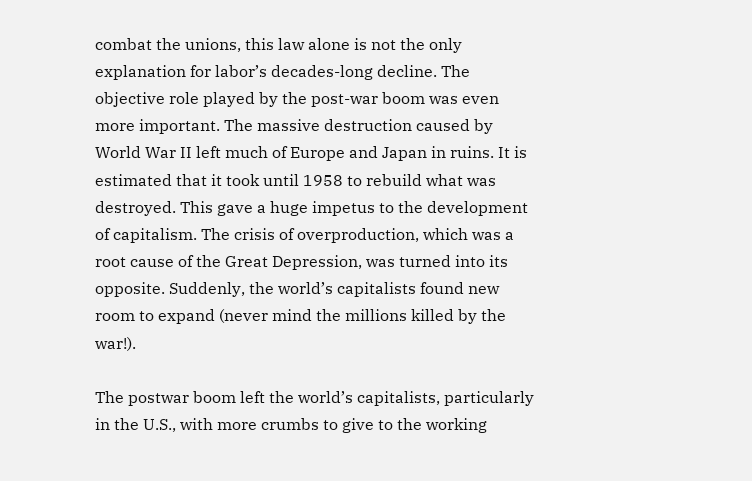combat the unions, this law alone is not the only explanation for labor’s decades-long decline. The objective role played by the post-war boom was even more important. The massive destruction caused by World War II left much of Europe and Japan in ruins. It is estimated that it took until 1958 to rebuild what was destroyed. This gave a huge impetus to the development of capitalism. The crisis of overproduction, which was a root cause of the Great Depression, was turned into its opposite. Suddenly, the world’s capitalists found new room to expand (never mind the millions killed by the war!).

The postwar boom left the world’s capitalists, particularly in the U.S., with more crumbs to give to the working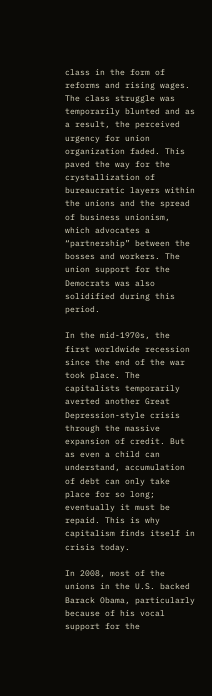class in the form of reforms and rising wages. The class struggle was temporarily blunted and as a result, the perceived urgency for union organization faded. This paved the way for the crystallization of bureaucratic layers within the unions and the spread of business unionism, which advocates a “partnership” between the bosses and workers. The union support for the Democrats was also solidified during this period.

In the mid-1970s, the first worldwide recession since the end of the war took place. The capitalists temporarily averted another Great Depression-style crisis through the massive expansion of credit. But as even a child can understand, accumulation of debt can only take place for so long; eventually it must be repaid. This is why capitalism finds itself in crisis today.

In 2008, most of the unions in the U.S. backed Barack Obama, particularly because of his vocal support for the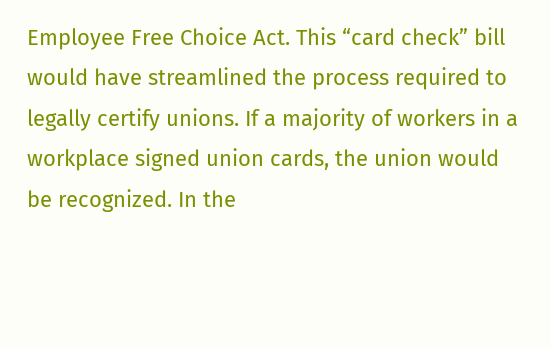Employee Free Choice Act. This “card check” bill would have streamlined the process required to legally certify unions. If a majority of workers in a workplace signed union cards, the union would be recognized. In the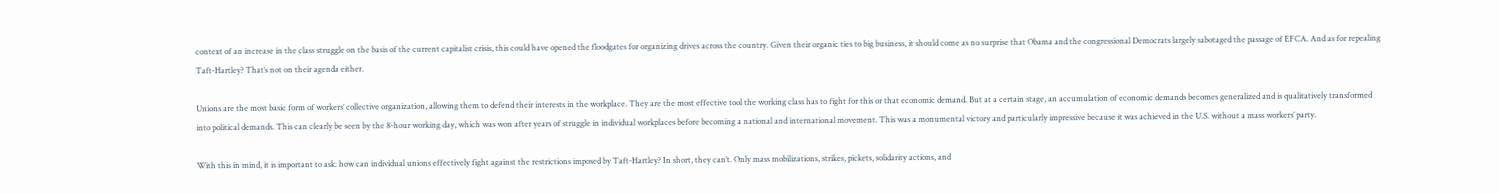context of an increase in the class struggle on the basis of the current capitalist crisis, this could have opened the floodgates for organizing drives across the country. Given their organic ties to big business, it should come as no surprise that Obama and the congressional Democrats largely sabotaged the passage of EFCA. And as for repealing Taft-Hartley? That’s not on their agenda either.

Unions are the most basic form of workers’ collective organization, allowing them to defend their interests in the workplace. They are the most effective tool the working class has to fight for this or that economic demand. But at a certain stage, an accumulation of economic demands becomes generalized and is qualitatively transformed into political demands. This can clearly be seen by the 8-hour working day, which was won after years of struggle in individual workplaces before becoming a national and international movement. This was a monumental victory and particularly impressive because it was achieved in the U.S. without a mass workers’ party.

With this in mind, it is important to ask: how can individual unions effectively fight against the restrictions imposed by Taft-Hartley? In short, they can’t. Only mass mobilizations, strikes, pickets, solidarity actions, and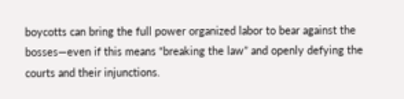boycotts can bring the full power organized labor to bear against the bosses—even if this means “breaking the law” and openly defying the courts and their injunctions.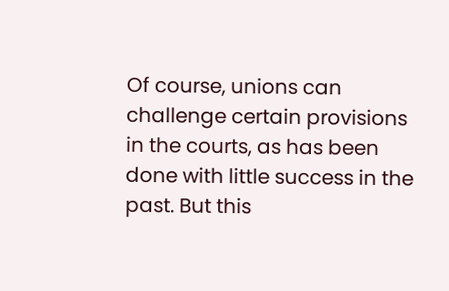Of course, unions can challenge certain provisions in the courts, as has been done with little success in the past. But this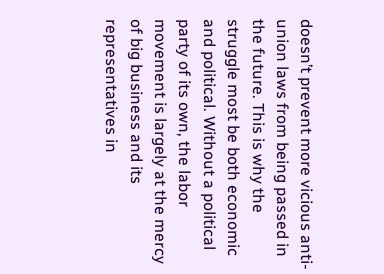doesn’t prevent more vicious anti-union laws from being passed in the future. This is why the struggle most be both economic and political. Without a political party of its own, the labor movement is largely at the mercy of big business and its representatives in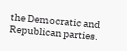the Democratic and Republican parties.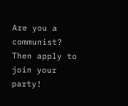Are you a communist?
Then apply to join your party!